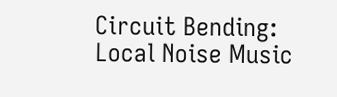Circuit Bending: Local Noise Music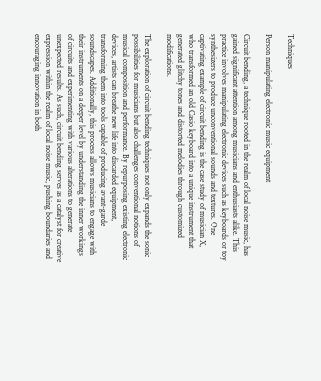Techniques

Person manipulating electronic music equipment

Circuit bending, a technique rooted in the realm of local noise music, has gained significant attention among musicians and enthusiasts alike. This practice involves manipulating electronic devices such as keyboards or toy synthesizers to produce unconventional sounds and textures. One captivating example of circuit bending is the case study of musician X, who transformed an old Casio keyboard into a unique instrument that generated glitchy tones and distorted melodies through customized modifications.

The exploration of circuit bending techniques not only expands the sonic possibilities for musicians but also challenges conventional notions of musical composition and performance. By repurposing existing electronic devices, artists can breathe new life into discarded equipment, transforming them into tools capable of producing avant-garde soundscapes. Additionally, this process allows musicians to engage with their instruments on a deeper level by understanding the inner workings of circuits and experimenting with various alterations to generate unexpected results. As such, circuit bending serves as a catalyst for creative expression within the realm of local noise music, pushing boundaries and encouraging innovation in both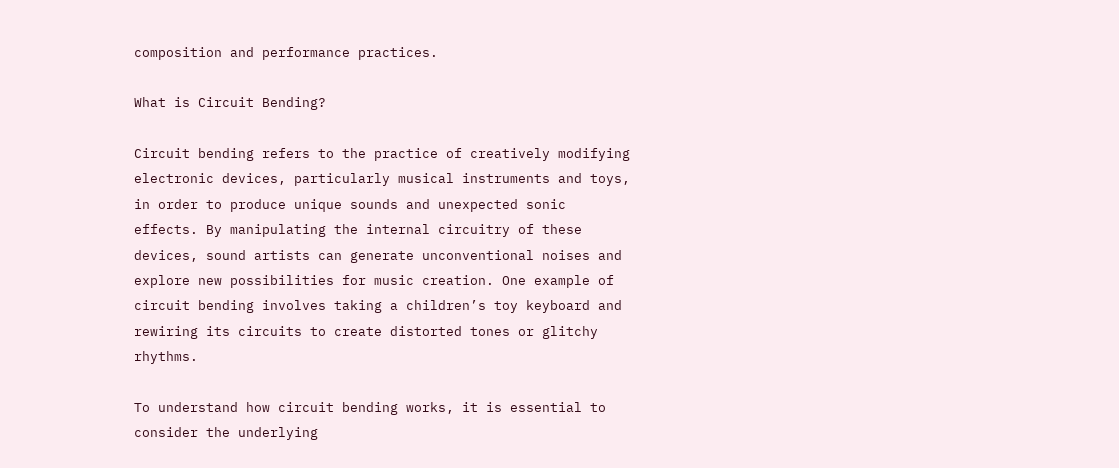composition and performance practices.

What is Circuit Bending?

Circuit bending refers to the practice of creatively modifying electronic devices, particularly musical instruments and toys, in order to produce unique sounds and unexpected sonic effects. By manipulating the internal circuitry of these devices, sound artists can generate unconventional noises and explore new possibilities for music creation. One example of circuit bending involves taking a children’s toy keyboard and rewiring its circuits to create distorted tones or glitchy rhythms.

To understand how circuit bending works, it is essential to consider the underlying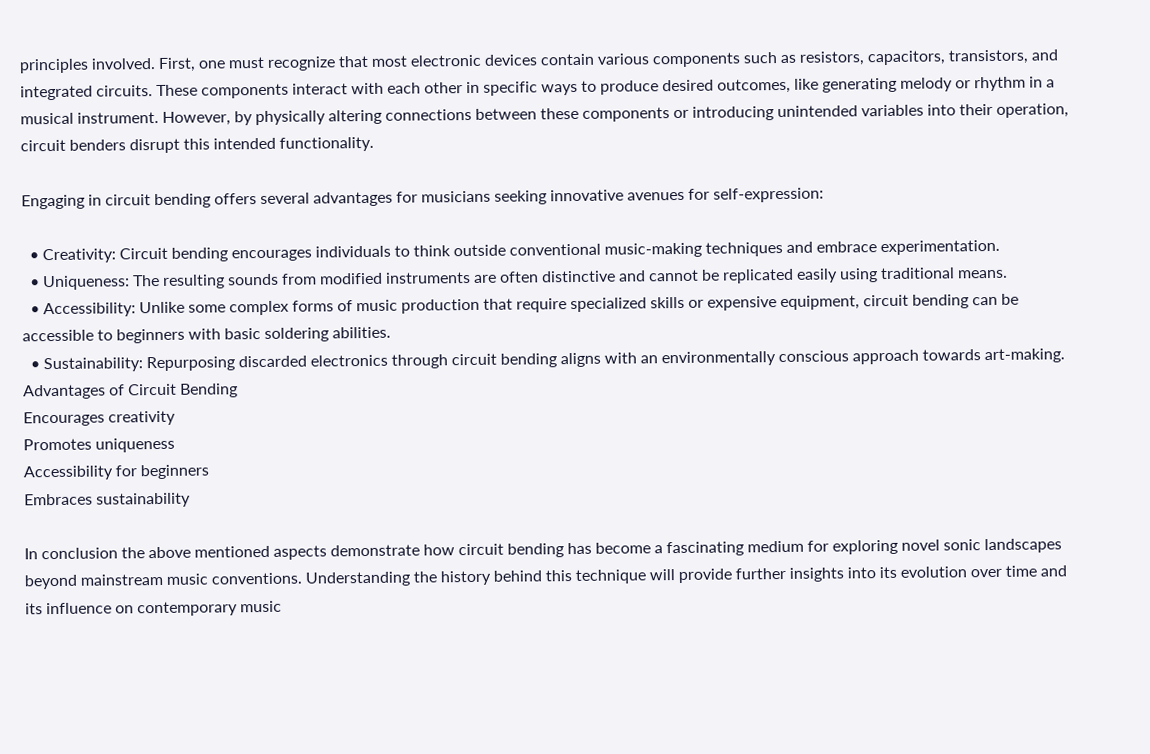principles involved. First, one must recognize that most electronic devices contain various components such as resistors, capacitors, transistors, and integrated circuits. These components interact with each other in specific ways to produce desired outcomes, like generating melody or rhythm in a musical instrument. However, by physically altering connections between these components or introducing unintended variables into their operation, circuit benders disrupt this intended functionality.

Engaging in circuit bending offers several advantages for musicians seeking innovative avenues for self-expression:

  • Creativity: Circuit bending encourages individuals to think outside conventional music-making techniques and embrace experimentation.
  • Uniqueness: The resulting sounds from modified instruments are often distinctive and cannot be replicated easily using traditional means.
  • Accessibility: Unlike some complex forms of music production that require specialized skills or expensive equipment, circuit bending can be accessible to beginners with basic soldering abilities.
  • Sustainability: Repurposing discarded electronics through circuit bending aligns with an environmentally conscious approach towards art-making.
Advantages of Circuit Bending
Encourages creativity
Promotes uniqueness
Accessibility for beginners
Embraces sustainability

In conclusion the above mentioned aspects demonstrate how circuit bending has become a fascinating medium for exploring novel sonic landscapes beyond mainstream music conventions. Understanding the history behind this technique will provide further insights into its evolution over time and its influence on contemporary music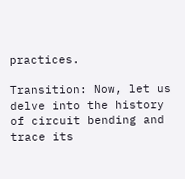practices.

Transition: Now, let us delve into the history of circuit bending and trace its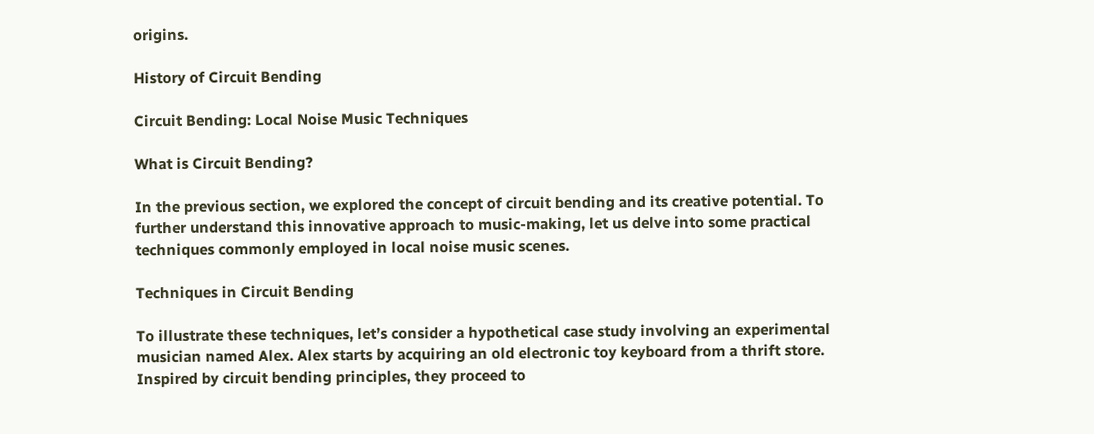origins.

History of Circuit Bending

Circuit Bending: Local Noise Music Techniques

What is Circuit Bending?

In the previous section, we explored the concept of circuit bending and its creative potential. To further understand this innovative approach to music-making, let us delve into some practical techniques commonly employed in local noise music scenes.

Techniques in Circuit Bending

To illustrate these techniques, let’s consider a hypothetical case study involving an experimental musician named Alex. Alex starts by acquiring an old electronic toy keyboard from a thrift store. Inspired by circuit bending principles, they proceed to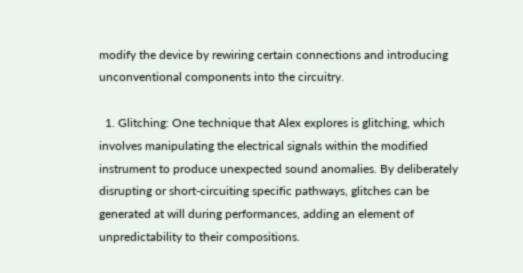modify the device by rewiring certain connections and introducing unconventional components into the circuitry.

  1. Glitching: One technique that Alex explores is glitching, which involves manipulating the electrical signals within the modified instrument to produce unexpected sound anomalies. By deliberately disrupting or short-circuiting specific pathways, glitches can be generated at will during performances, adding an element of unpredictability to their compositions.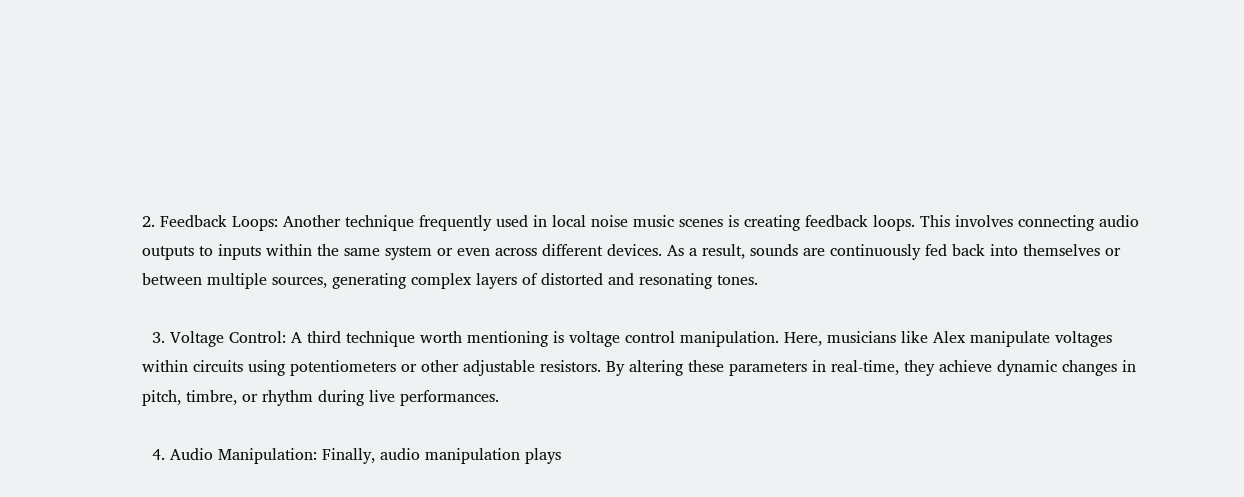2. Feedback Loops: Another technique frequently used in local noise music scenes is creating feedback loops. This involves connecting audio outputs to inputs within the same system or even across different devices. As a result, sounds are continuously fed back into themselves or between multiple sources, generating complex layers of distorted and resonating tones.

  3. Voltage Control: A third technique worth mentioning is voltage control manipulation. Here, musicians like Alex manipulate voltages within circuits using potentiometers or other adjustable resistors. By altering these parameters in real-time, they achieve dynamic changes in pitch, timbre, or rhythm during live performances.

  4. Audio Manipulation: Finally, audio manipulation plays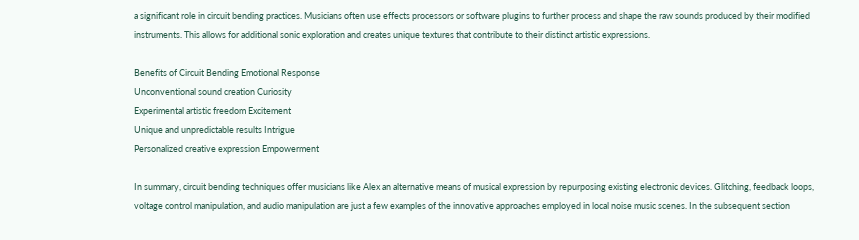a significant role in circuit bending practices. Musicians often use effects processors or software plugins to further process and shape the raw sounds produced by their modified instruments. This allows for additional sonic exploration and creates unique textures that contribute to their distinct artistic expressions.

Benefits of Circuit Bending Emotional Response
Unconventional sound creation Curiosity
Experimental artistic freedom Excitement
Unique and unpredictable results Intrigue
Personalized creative expression Empowerment

In summary, circuit bending techniques offer musicians like Alex an alternative means of musical expression by repurposing existing electronic devices. Glitching, feedback loops, voltage control manipulation, and audio manipulation are just a few examples of the innovative approaches employed in local noise music scenes. In the subsequent section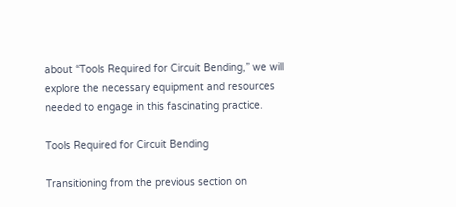about “Tools Required for Circuit Bending,” we will explore the necessary equipment and resources needed to engage in this fascinating practice.

Tools Required for Circuit Bending

Transitioning from the previous section on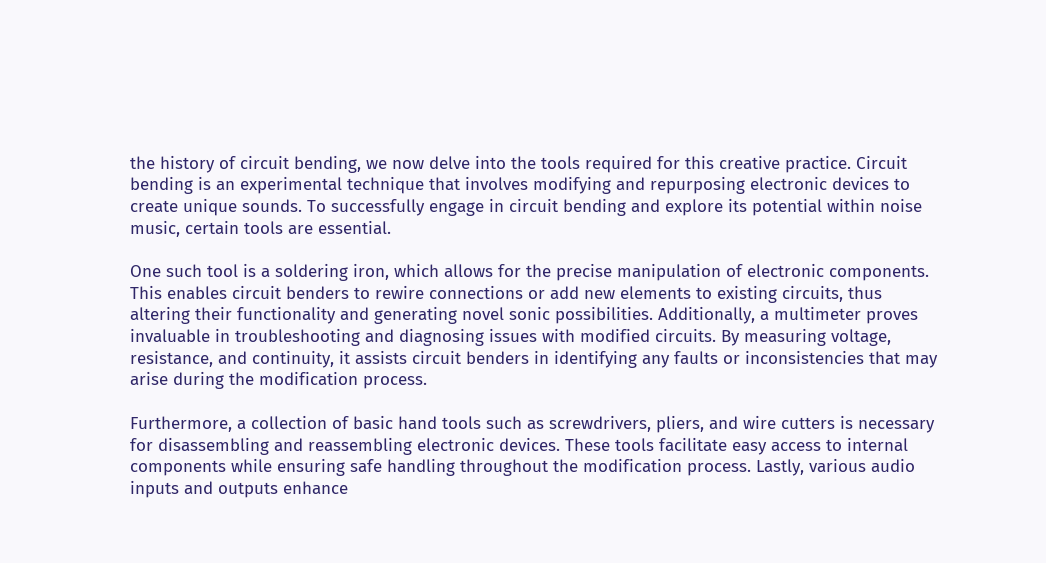the history of circuit bending, we now delve into the tools required for this creative practice. Circuit bending is an experimental technique that involves modifying and repurposing electronic devices to create unique sounds. To successfully engage in circuit bending and explore its potential within noise music, certain tools are essential.

One such tool is a soldering iron, which allows for the precise manipulation of electronic components. This enables circuit benders to rewire connections or add new elements to existing circuits, thus altering their functionality and generating novel sonic possibilities. Additionally, a multimeter proves invaluable in troubleshooting and diagnosing issues with modified circuits. By measuring voltage, resistance, and continuity, it assists circuit benders in identifying any faults or inconsistencies that may arise during the modification process.

Furthermore, a collection of basic hand tools such as screwdrivers, pliers, and wire cutters is necessary for disassembling and reassembling electronic devices. These tools facilitate easy access to internal components while ensuring safe handling throughout the modification process. Lastly, various audio inputs and outputs enhance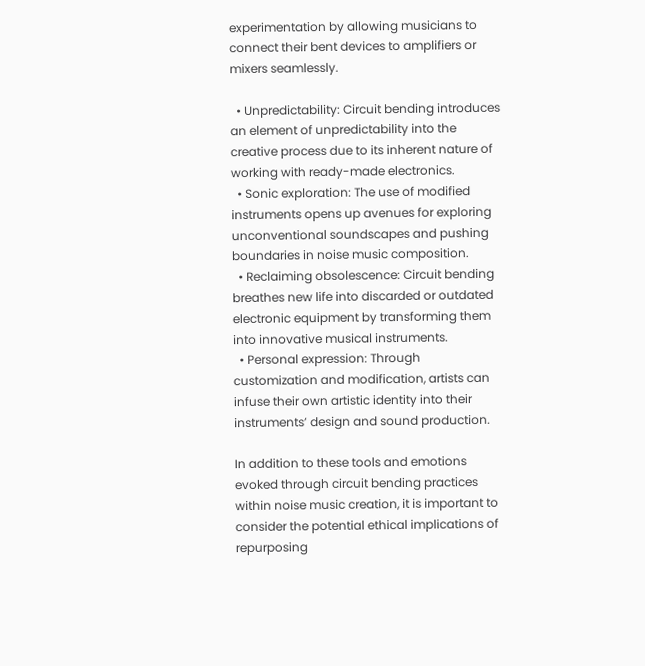experimentation by allowing musicians to connect their bent devices to amplifiers or mixers seamlessly.

  • Unpredictability: Circuit bending introduces an element of unpredictability into the creative process due to its inherent nature of working with ready-made electronics.
  • Sonic exploration: The use of modified instruments opens up avenues for exploring unconventional soundscapes and pushing boundaries in noise music composition.
  • Reclaiming obsolescence: Circuit bending breathes new life into discarded or outdated electronic equipment by transforming them into innovative musical instruments.
  • Personal expression: Through customization and modification, artists can infuse their own artistic identity into their instruments’ design and sound production.

In addition to these tools and emotions evoked through circuit bending practices within noise music creation, it is important to consider the potential ethical implications of repurposing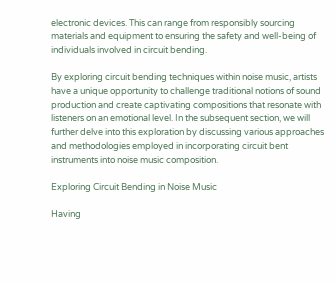electronic devices. This can range from responsibly sourcing materials and equipment to ensuring the safety and well-being of individuals involved in circuit bending.

By exploring circuit bending techniques within noise music, artists have a unique opportunity to challenge traditional notions of sound production and create captivating compositions that resonate with listeners on an emotional level. In the subsequent section, we will further delve into this exploration by discussing various approaches and methodologies employed in incorporating circuit bent instruments into noise music composition.

Exploring Circuit Bending in Noise Music

Having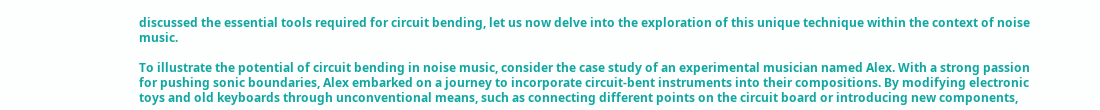discussed the essential tools required for circuit bending, let us now delve into the exploration of this unique technique within the context of noise music.

To illustrate the potential of circuit bending in noise music, consider the case study of an experimental musician named Alex. With a strong passion for pushing sonic boundaries, Alex embarked on a journey to incorporate circuit-bent instruments into their compositions. By modifying electronic toys and old keyboards through unconventional means, such as connecting different points on the circuit board or introducing new components,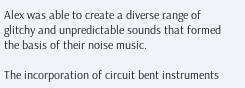Alex was able to create a diverse range of glitchy and unpredictable sounds that formed the basis of their noise music.

The incorporation of circuit bent instruments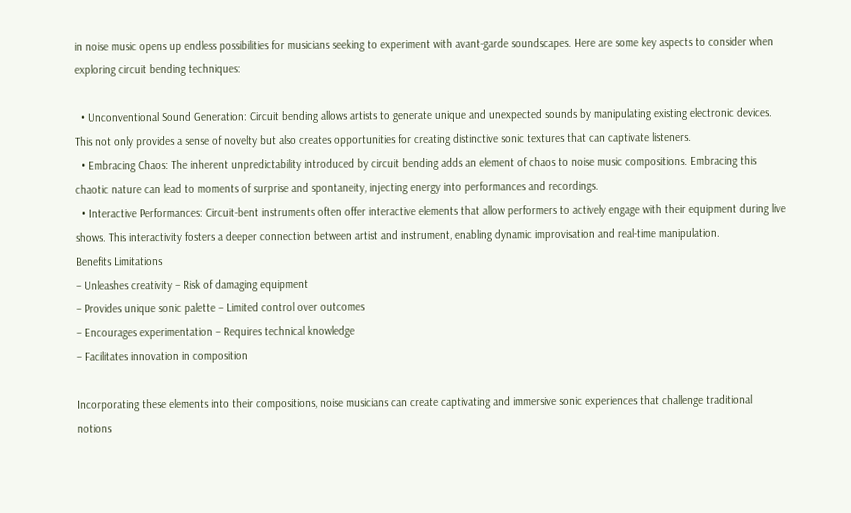in noise music opens up endless possibilities for musicians seeking to experiment with avant-garde soundscapes. Here are some key aspects to consider when exploring circuit bending techniques:

  • Unconventional Sound Generation: Circuit bending allows artists to generate unique and unexpected sounds by manipulating existing electronic devices. This not only provides a sense of novelty but also creates opportunities for creating distinctive sonic textures that can captivate listeners.
  • Embracing Chaos: The inherent unpredictability introduced by circuit bending adds an element of chaos to noise music compositions. Embracing this chaotic nature can lead to moments of surprise and spontaneity, injecting energy into performances and recordings.
  • Interactive Performances: Circuit-bent instruments often offer interactive elements that allow performers to actively engage with their equipment during live shows. This interactivity fosters a deeper connection between artist and instrument, enabling dynamic improvisation and real-time manipulation.
Benefits Limitations
– Unleashes creativity – Risk of damaging equipment
– Provides unique sonic palette – Limited control over outcomes
– Encourages experimentation – Requires technical knowledge
– Facilitates innovation in composition

Incorporating these elements into their compositions, noise musicians can create captivating and immersive sonic experiences that challenge traditional notions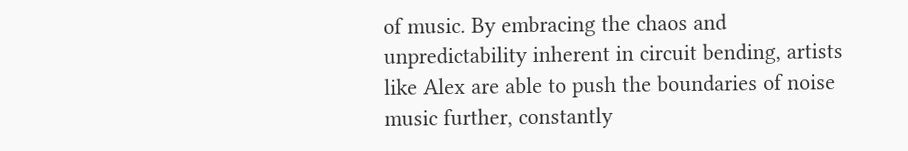of music. By embracing the chaos and unpredictability inherent in circuit bending, artists like Alex are able to push the boundaries of noise music further, constantly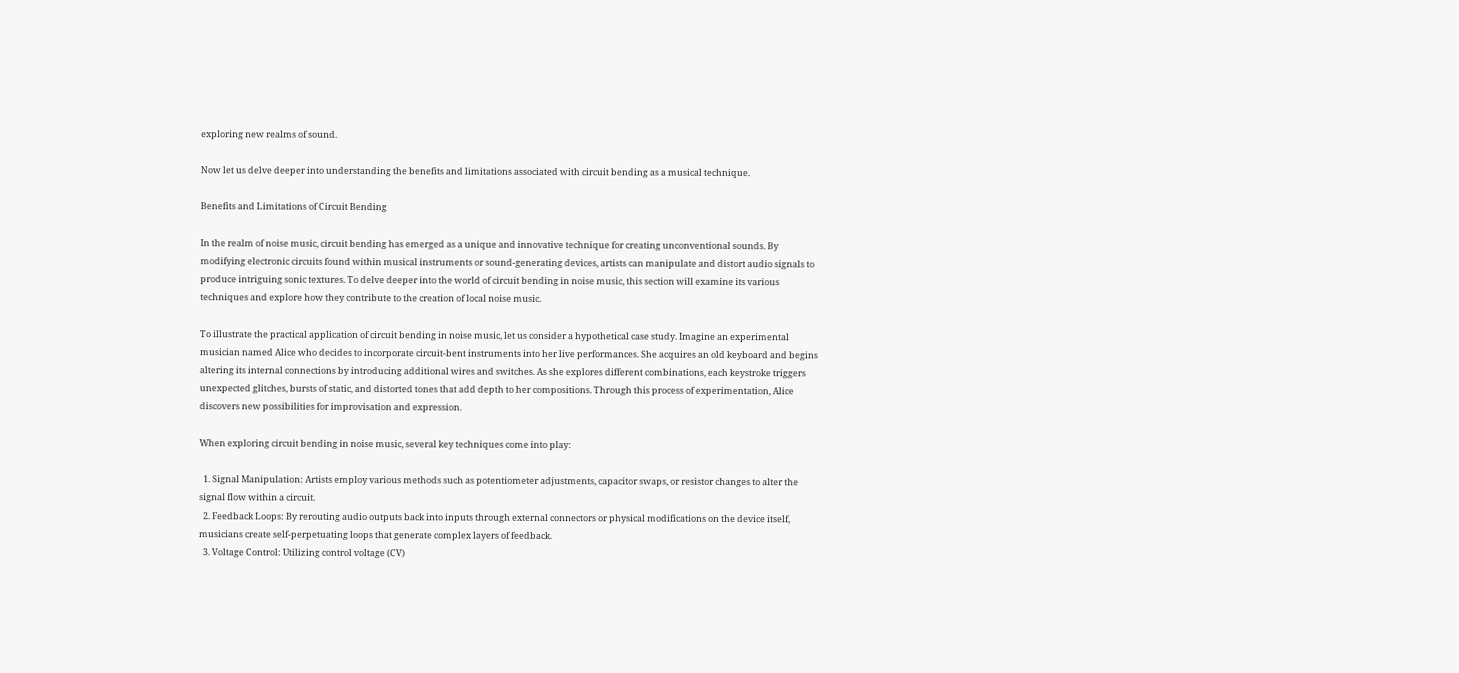exploring new realms of sound.

Now let us delve deeper into understanding the benefits and limitations associated with circuit bending as a musical technique.

Benefits and Limitations of Circuit Bending

In the realm of noise music, circuit bending has emerged as a unique and innovative technique for creating unconventional sounds. By modifying electronic circuits found within musical instruments or sound-generating devices, artists can manipulate and distort audio signals to produce intriguing sonic textures. To delve deeper into the world of circuit bending in noise music, this section will examine its various techniques and explore how they contribute to the creation of local noise music.

To illustrate the practical application of circuit bending in noise music, let us consider a hypothetical case study. Imagine an experimental musician named Alice who decides to incorporate circuit-bent instruments into her live performances. She acquires an old keyboard and begins altering its internal connections by introducing additional wires and switches. As she explores different combinations, each keystroke triggers unexpected glitches, bursts of static, and distorted tones that add depth to her compositions. Through this process of experimentation, Alice discovers new possibilities for improvisation and expression.

When exploring circuit bending in noise music, several key techniques come into play:

  1. Signal Manipulation: Artists employ various methods such as potentiometer adjustments, capacitor swaps, or resistor changes to alter the signal flow within a circuit.
  2. Feedback Loops: By rerouting audio outputs back into inputs through external connectors or physical modifications on the device itself, musicians create self-perpetuating loops that generate complex layers of feedback.
  3. Voltage Control: Utilizing control voltage (CV)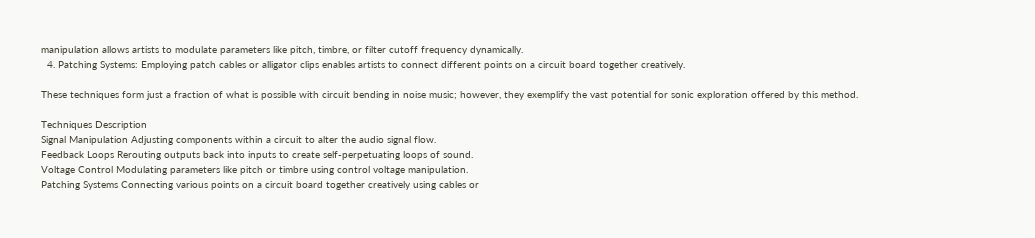manipulation allows artists to modulate parameters like pitch, timbre, or filter cutoff frequency dynamically.
  4. Patching Systems: Employing patch cables or alligator clips enables artists to connect different points on a circuit board together creatively.

These techniques form just a fraction of what is possible with circuit bending in noise music; however, they exemplify the vast potential for sonic exploration offered by this method.

Techniques Description
Signal Manipulation Adjusting components within a circuit to alter the audio signal flow.
Feedback Loops Rerouting outputs back into inputs to create self-perpetuating loops of sound.
Voltage Control Modulating parameters like pitch or timbre using control voltage manipulation.
Patching Systems Connecting various points on a circuit board together creatively using cables or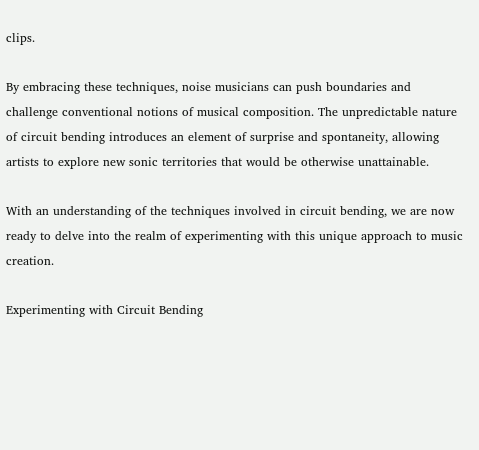clips.

By embracing these techniques, noise musicians can push boundaries and challenge conventional notions of musical composition. The unpredictable nature of circuit bending introduces an element of surprise and spontaneity, allowing artists to explore new sonic territories that would be otherwise unattainable.

With an understanding of the techniques involved in circuit bending, we are now ready to delve into the realm of experimenting with this unique approach to music creation.

Experimenting with Circuit Bending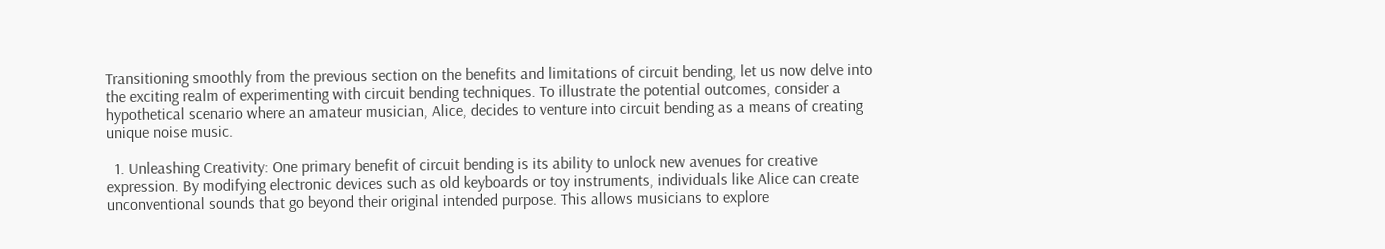Transitioning smoothly from the previous section on the benefits and limitations of circuit bending, let us now delve into the exciting realm of experimenting with circuit bending techniques. To illustrate the potential outcomes, consider a hypothetical scenario where an amateur musician, Alice, decides to venture into circuit bending as a means of creating unique noise music.

  1. Unleashing Creativity: One primary benefit of circuit bending is its ability to unlock new avenues for creative expression. By modifying electronic devices such as old keyboards or toy instruments, individuals like Alice can create unconventional sounds that go beyond their original intended purpose. This allows musicians to explore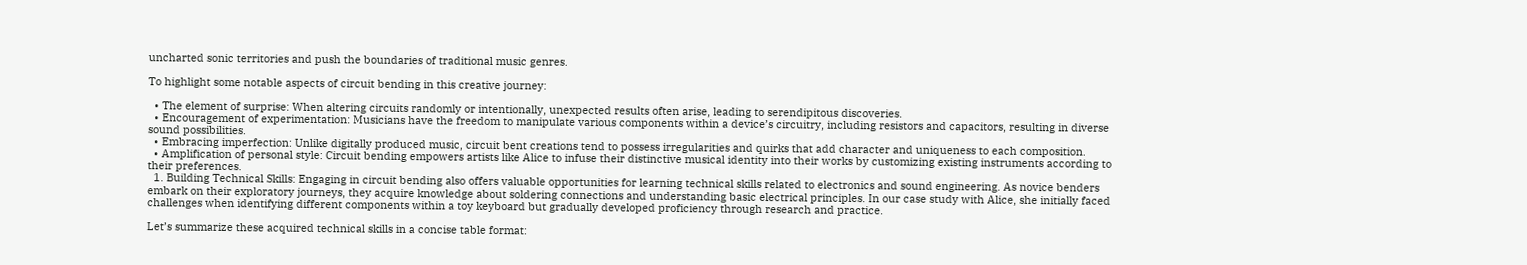uncharted sonic territories and push the boundaries of traditional music genres.

To highlight some notable aspects of circuit bending in this creative journey:

  • The element of surprise: When altering circuits randomly or intentionally, unexpected results often arise, leading to serendipitous discoveries.
  • Encouragement of experimentation: Musicians have the freedom to manipulate various components within a device’s circuitry, including resistors and capacitors, resulting in diverse sound possibilities.
  • Embracing imperfection: Unlike digitally produced music, circuit bent creations tend to possess irregularities and quirks that add character and uniqueness to each composition.
  • Amplification of personal style: Circuit bending empowers artists like Alice to infuse their distinctive musical identity into their works by customizing existing instruments according to their preferences.
  1. Building Technical Skills: Engaging in circuit bending also offers valuable opportunities for learning technical skills related to electronics and sound engineering. As novice benders embark on their exploratory journeys, they acquire knowledge about soldering connections and understanding basic electrical principles. In our case study with Alice, she initially faced challenges when identifying different components within a toy keyboard but gradually developed proficiency through research and practice.

Let’s summarize these acquired technical skills in a concise table format: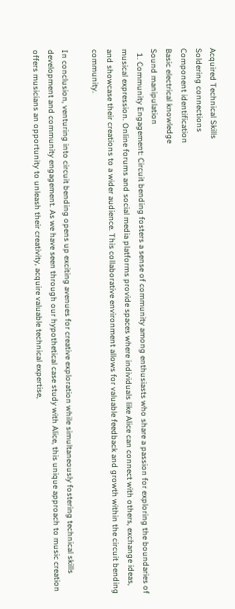Acquired Technical Skills
Soldering connections
Component identification
Basic electrical knowledge
Sound manipulation
  1. Community Engagement: Circuit bending fosters a sense of community among enthusiasts who share a passion for exploring the boundaries of musical expression. Online forums and social media platforms provide spaces where individuals like Alice can connect with others, exchange ideas, and showcase their creations to a wider audience. This collaborative environment allows for valuable feedback and growth within the circuit bending community.

In conclusion, venturing into circuit bending opens up exciting avenues for creative exploration while simultaneously fostering technical skills development and community engagement. As we have seen through our hypothetical case study with Alice, this unique approach to music creation offers musicians an opportunity to unleash their creativity, acquire valuable technical expertise,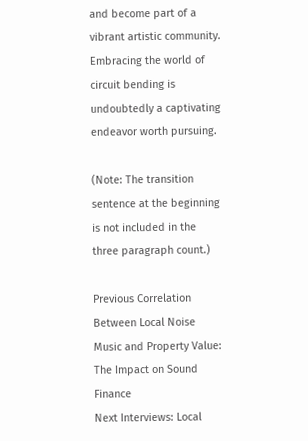and become part of a vibrant artistic community. Embracing the world of circuit bending is undoubtedly a captivating endeavor worth pursuing.

(Note: The transition sentence at the beginning is not included in the three paragraph count.)

Previous Correlation Between Local Noise Music and Property Value: The Impact on Sound Finance
Next Interviews: Local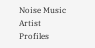Noise Music Artist Profiles